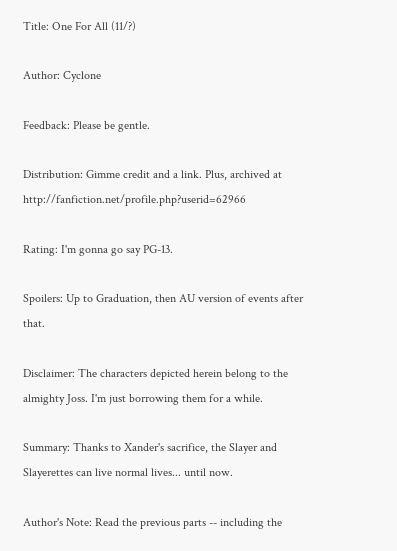Title: One For All (11/?)

Author: Cyclone

Feedback: Please be gentle.

Distribution: Gimme credit and a link. Plus, archived at http://fanfiction.net/profile.php?userid=62966

Rating: I'm gonna go say PG-13.

Spoilers: Up to Graduation, then AU version of events after that.

Disclaimer: The characters depicted herein belong to the almighty Joss. I'm just borrowing them for a while.

Summary: Thanks to Xander's sacrifice, the Slayer and Slayerettes can live normal lives... until now.

Author's Note: Read the previous parts -- including the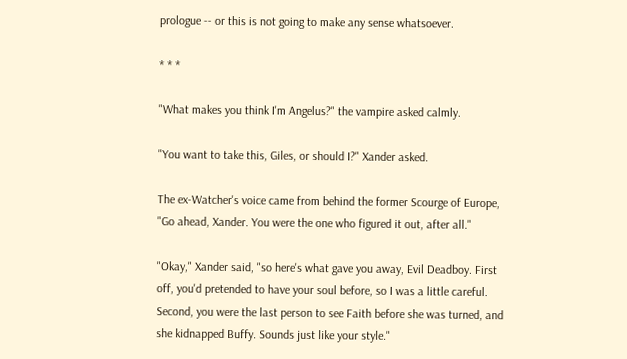prologue -- or this is not going to make any sense whatsoever.

* * *

"What makes you think I'm Angelus?" the vampire asked calmly.

"You want to take this, Giles, or should I?" Xander asked.

The ex-Watcher's voice came from behind the former Scourge of Europe, "Go ahead, Xander. You were the one who figured it out, after all."

"Okay," Xander said, "so here's what gave you away, Evil Deadboy. First off, you'd pretended to have your soul before, so I was a little careful. Second, you were the last person to see Faith before she was turned, and she kidnapped Buffy. Sounds just like your style."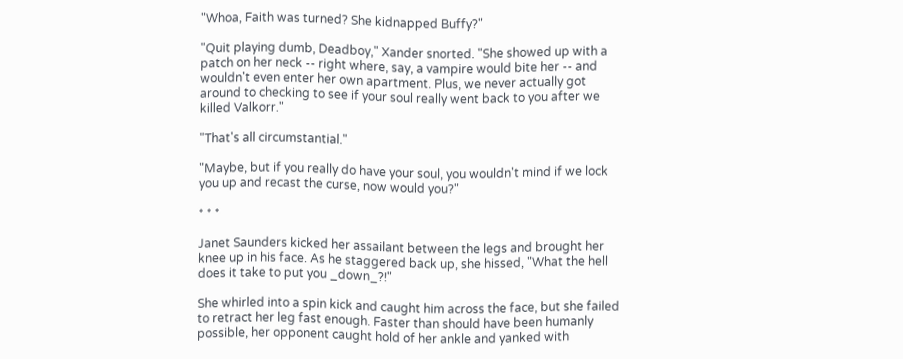"Whoa, Faith was turned? She kidnapped Buffy?"

"Quit playing dumb, Deadboy," Xander snorted. "She showed up with a patch on her neck -- right where, say, a vampire would bite her -- and wouldn't even enter her own apartment. Plus, we never actually got around to checking to see if your soul really went back to you after we killed Valkorr."

"That's all circumstantial."

"Maybe, but if you really do have your soul, you wouldn't mind if we lock you up and recast the curse, now would you?"

* * *

Janet Saunders kicked her assailant between the legs and brought her knee up in his face. As he staggered back up, she hissed, "What the hell does it take to put you _down_?!"

She whirled into a spin kick and caught him across the face, but she failed to retract her leg fast enough. Faster than should have been humanly possible, her opponent caught hold of her ankle and yanked with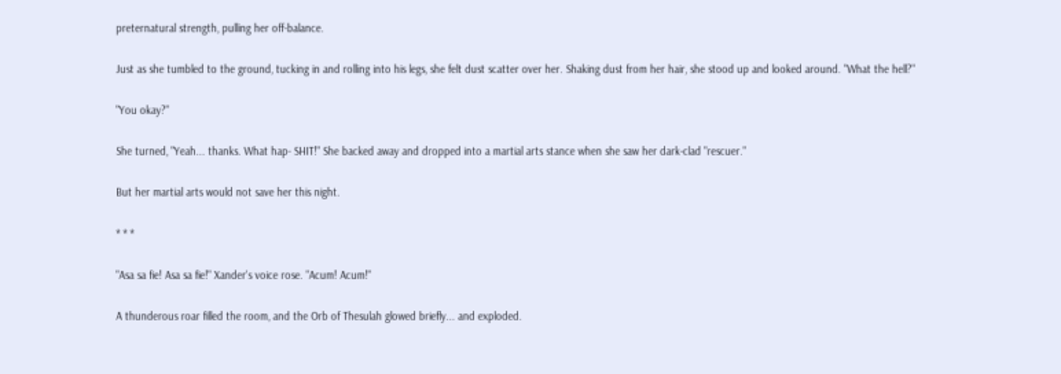preternatural strength, pulling her off-balance.

Just as she tumbled to the ground, tucking in and rolling into his legs, she felt dust scatter over her. Shaking dust from her hair, she stood up and looked around. "What the hell?"

"You okay?"

She turned, "Yeah... thanks. What hap- SHIT!" She backed away and dropped into a martial arts stance when she saw her dark-clad "rescuer."

But her martial arts would not save her this night.

* * *

"Asa sa fie! Asa sa fie!" Xander's voice rose. "Acum! Acum!"

A thunderous roar filled the room, and the Orb of Thesulah glowed briefly... and exploded.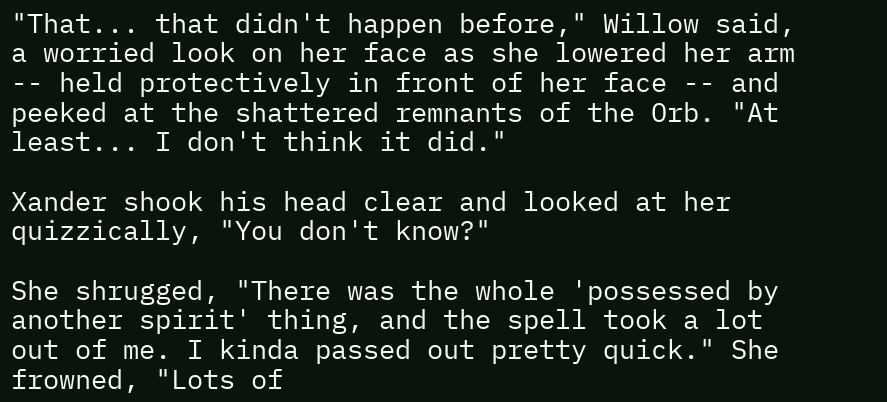"That... that didn't happen before," Willow said, a worried look on her face as she lowered her arm -- held protectively in front of her face -- and peeked at the shattered remnants of the Orb. "At least... I don't think it did."

Xander shook his head clear and looked at her quizzically, "You don't know?"

She shrugged, "There was the whole 'possessed by another spirit' thing, and the spell took a lot out of me. I kinda passed out pretty quick." She frowned, "Lots of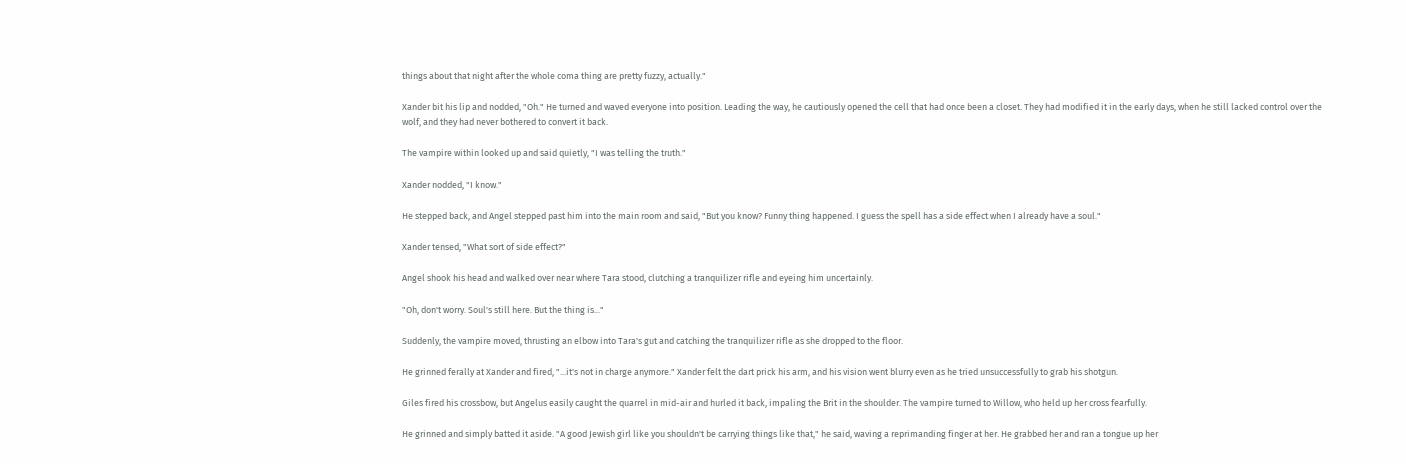things about that night after the whole coma thing are pretty fuzzy, actually."

Xander bit his lip and nodded, "Oh." He turned and waved everyone into position. Leading the way, he cautiously opened the cell that had once been a closet. They had modified it in the early days, when he still lacked control over the wolf, and they had never bothered to convert it back.

The vampire within looked up and said quietly, "I was telling the truth."

Xander nodded, "I know."

He stepped back, and Angel stepped past him into the main room and said, "But you know? Funny thing happened. I guess the spell has a side effect when I already have a soul."

Xander tensed, "What sort of side effect?"

Angel shook his head and walked over near where Tara stood, clutching a tranquilizer rifle and eyeing him uncertainly.

"Oh, don't worry. Soul's still here. But the thing is..."

Suddenly, the vampire moved, thrusting an elbow into Tara's gut and catching the tranquilizer rifle as she dropped to the floor.

He grinned ferally at Xander and fired, "...it's not in charge anymore." Xander felt the dart prick his arm, and his vision went blurry even as he tried unsuccessfully to grab his shotgun.

Giles fired his crossbow, but Angelus easily caught the quarrel in mid-air and hurled it back, impaling the Brit in the shoulder. The vampire turned to Willow, who held up her cross fearfully.

He grinned and simply batted it aside. "A good Jewish girl like you shouldn't be carrying things like that," he said, waving a reprimanding finger at her. He grabbed her and ran a tongue up her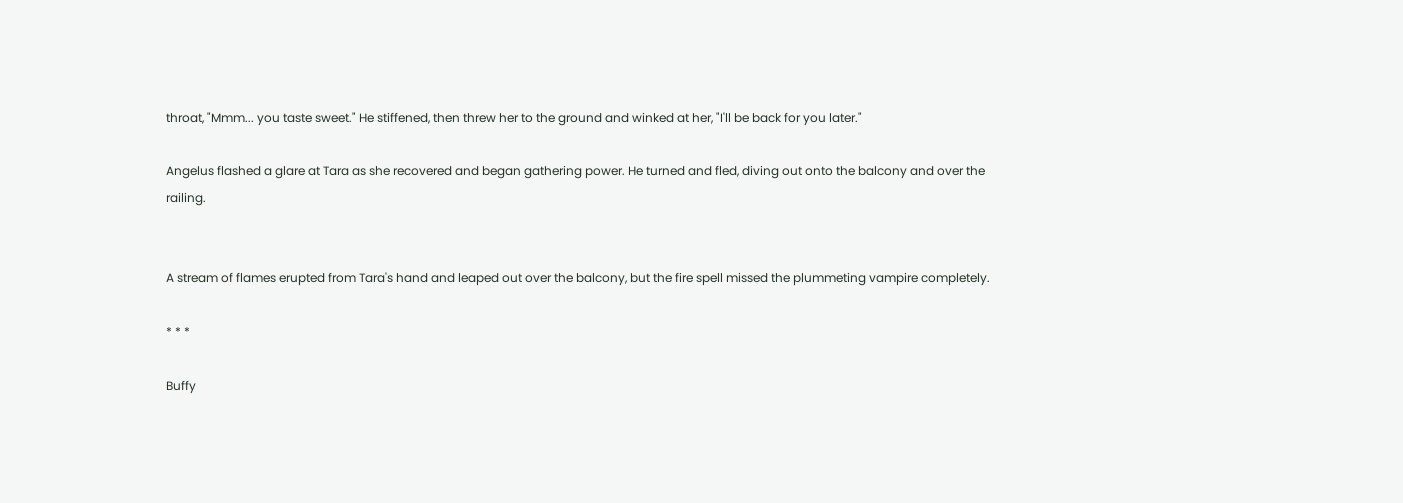throat, "Mmm... you taste sweet." He stiffened, then threw her to the ground and winked at her, "I'll be back for you later."

Angelus flashed a glare at Tara as she recovered and began gathering power. He turned and fled, diving out onto the balcony and over the railing.


A stream of flames erupted from Tara's hand and leaped out over the balcony, but the fire spell missed the plummeting vampire completely.

* * *

Buffy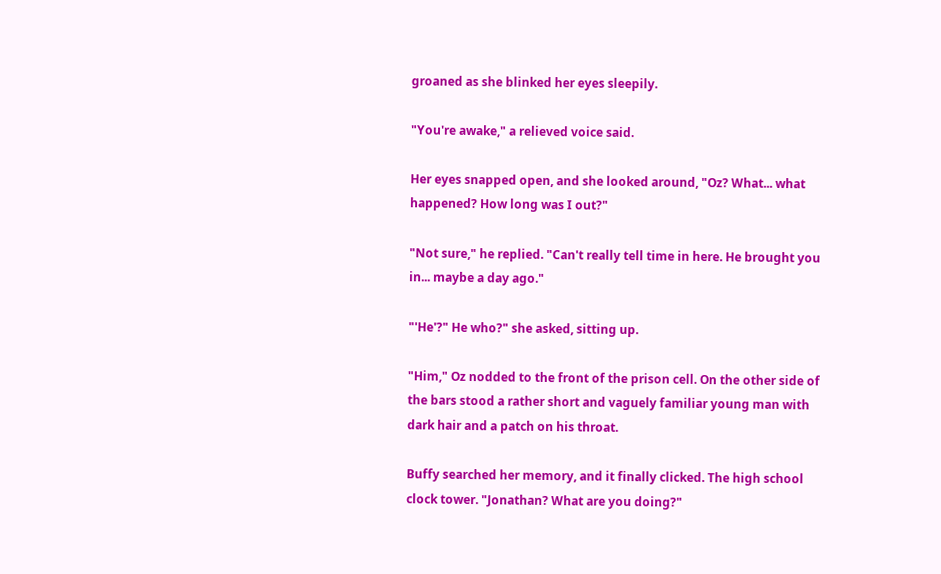groaned as she blinked her eyes sleepily.

"You're awake," a relieved voice said.

Her eyes snapped open, and she looked around, "Oz? What... what happened? How long was I out?"

"Not sure," he replied. "Can't really tell time in here. He brought you in... maybe a day ago."

"'He'?" He who?" she asked, sitting up.

"Him," Oz nodded to the front of the prison cell. On the other side of the bars stood a rather short and vaguely familiar young man with dark hair and a patch on his throat.

Buffy searched her memory, and it finally clicked. The high school clock tower. "Jonathan? What are you doing?"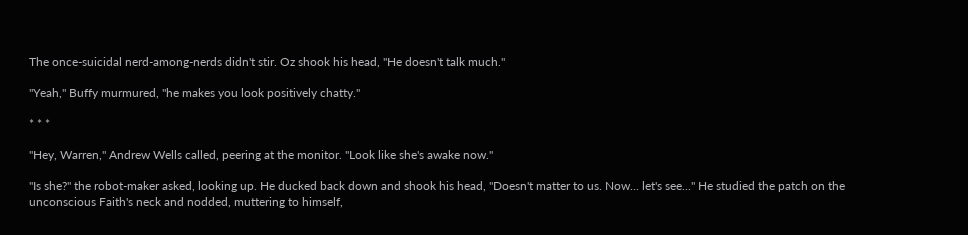The once-suicidal nerd-among-nerds didn't stir. Oz shook his head, "He doesn't talk much."

"Yeah," Buffy murmured, "he makes you look positively chatty."

* * *

"Hey, Warren," Andrew Wells called, peering at the monitor. "Look like she's awake now."

"Is she?" the robot-maker asked, looking up. He ducked back down and shook his head, "Doesn't matter to us. Now... let's see..." He studied the patch on the unconscious Faith's neck and nodded, muttering to himself,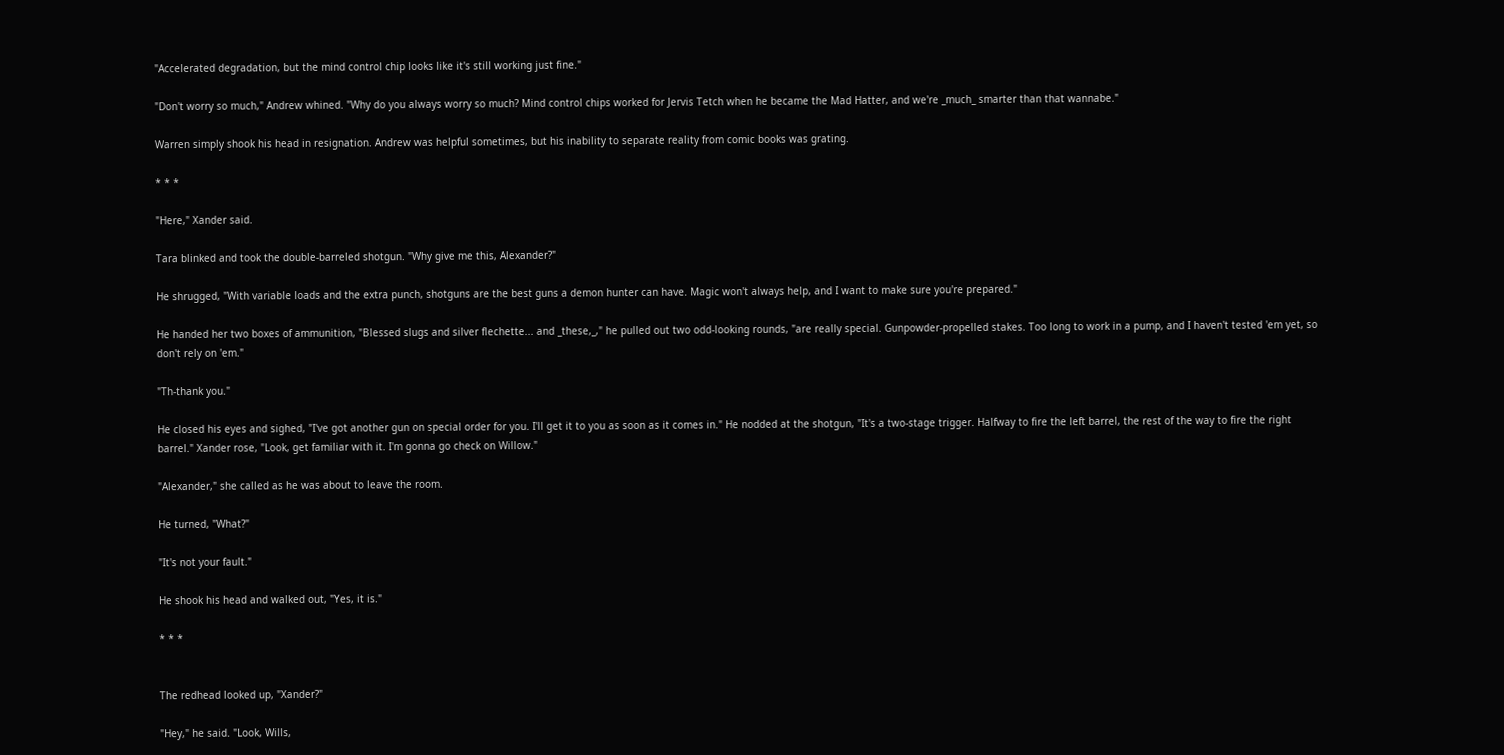"Accelerated degradation, but the mind control chip looks like it's still working just fine."

"Don't worry so much," Andrew whined. "Why do you always worry so much? Mind control chips worked for Jervis Tetch when he became the Mad Hatter, and we're _much_ smarter than that wannabe."

Warren simply shook his head in resignation. Andrew was helpful sometimes, but his inability to separate reality from comic books was grating.

* * *

"Here," Xander said.

Tara blinked and took the double-barreled shotgun. "Why give me this, Alexander?"

He shrugged, "With variable loads and the extra punch, shotguns are the best guns a demon hunter can have. Magic won't always help, and I want to make sure you're prepared."

He handed her two boxes of ammunition, "Blessed slugs and silver flechette... and _these,_," he pulled out two odd-looking rounds, "are really special. Gunpowder-propelled stakes. Too long to work in a pump, and I haven't tested 'em yet, so don't rely on 'em."

"Th-thank you."

He closed his eyes and sighed, "I've got another gun on special order for you. I'll get it to you as soon as it comes in." He nodded at the shotgun, "It's a two-stage trigger. Halfway to fire the left barrel, the rest of the way to fire the right barrel." Xander rose, "Look, get familiar with it. I'm gonna go check on Willow."

"Alexander," she called as he was about to leave the room.

He turned, "What?"

"It's not your fault."

He shook his head and walked out, "Yes, it is."

* * *


The redhead looked up, "Xander?"

"Hey," he said. "Look, Wills,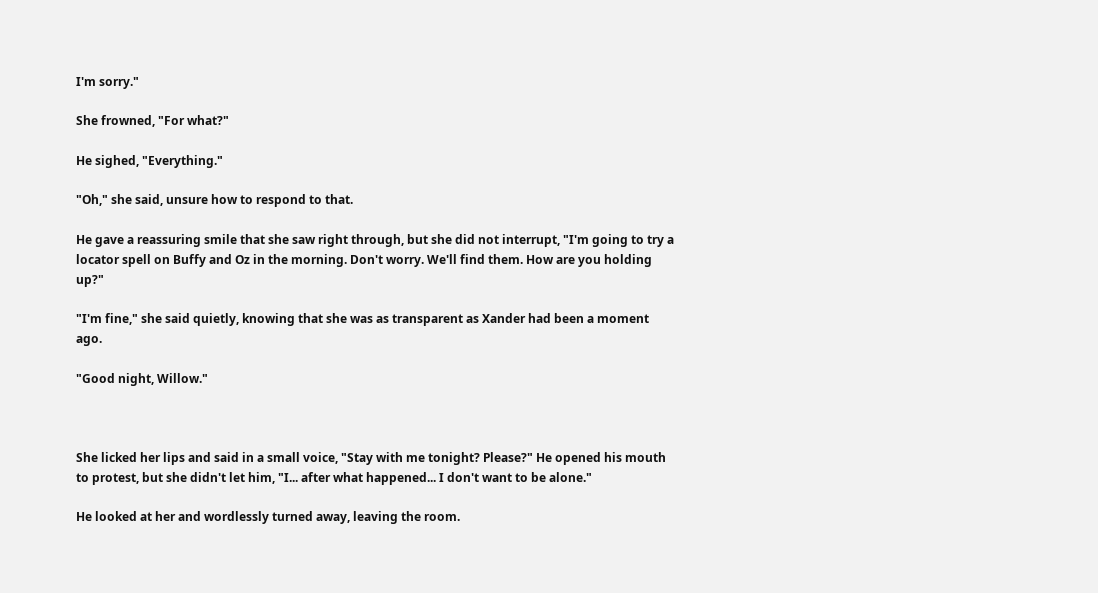I'm sorry."

She frowned, "For what?"

He sighed, "Everything."

"Oh," she said, unsure how to respond to that.

He gave a reassuring smile that she saw right through, but she did not interrupt, "I'm going to try a locator spell on Buffy and Oz in the morning. Don't worry. We'll find them. How are you holding up?"

"I'm fine," she said quietly, knowing that she was as transparent as Xander had been a moment ago.

"Good night, Willow."



She licked her lips and said in a small voice, "Stay with me tonight? Please?" He opened his mouth to protest, but she didn't let him, "I... after what happened... I don't want to be alone."

He looked at her and wordlessly turned away, leaving the room.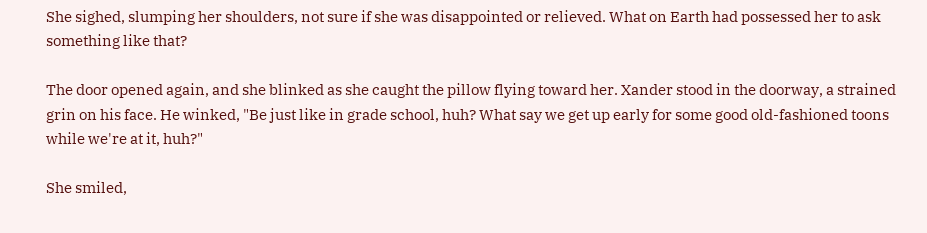She sighed, slumping her shoulders, not sure if she was disappointed or relieved. What on Earth had possessed her to ask something like that?

The door opened again, and she blinked as she caught the pillow flying toward her. Xander stood in the doorway, a strained grin on his face. He winked, "Be just like in grade school, huh? What say we get up early for some good old-fashioned toons while we're at it, huh?"

She smiled,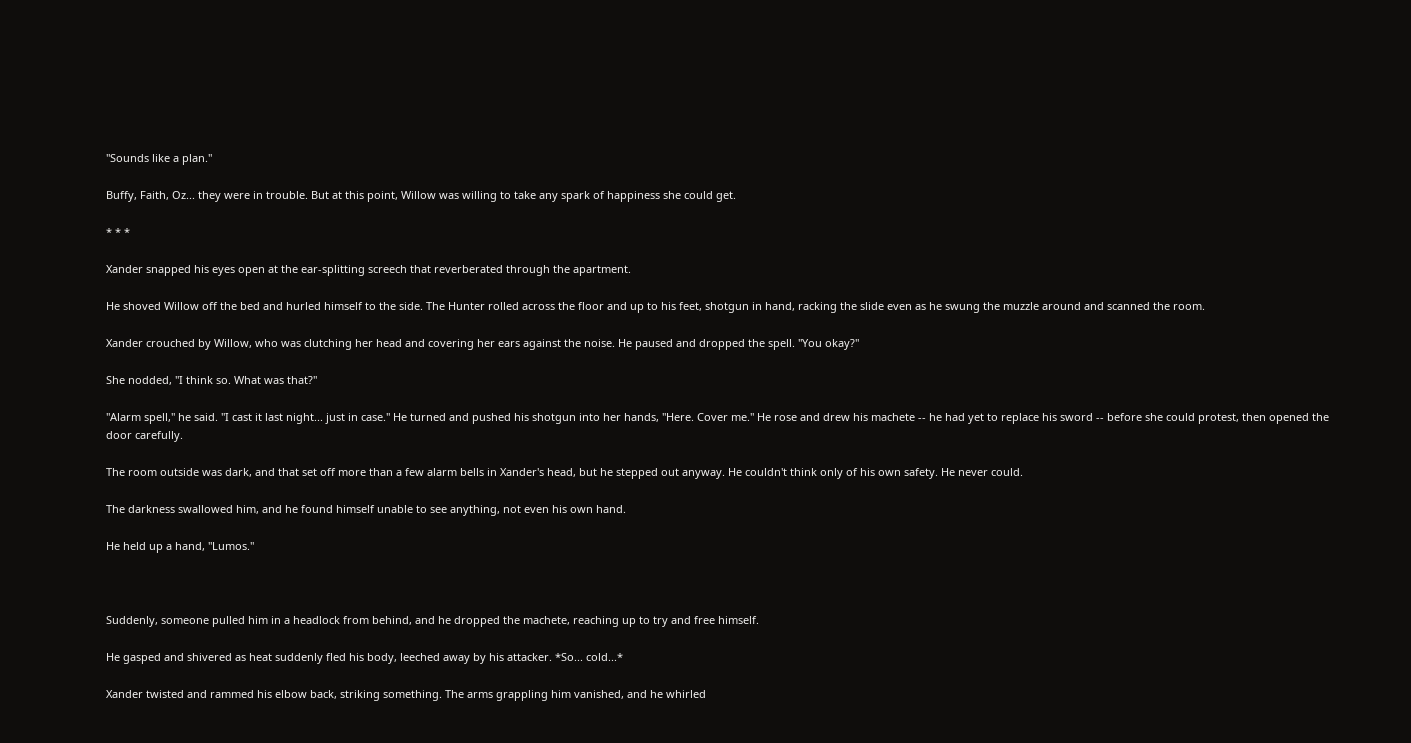"Sounds like a plan."

Buffy, Faith, Oz... they were in trouble. But at this point, Willow was willing to take any spark of happiness she could get.

* * *

Xander snapped his eyes open at the ear-splitting screech that reverberated through the apartment.

He shoved Willow off the bed and hurled himself to the side. The Hunter rolled across the floor and up to his feet, shotgun in hand, racking the slide even as he swung the muzzle around and scanned the room.

Xander crouched by Willow, who was clutching her head and covering her ears against the noise. He paused and dropped the spell. "You okay?"

She nodded, "I think so. What was that?"

"Alarm spell," he said. "I cast it last night... just in case." He turned and pushed his shotgun into her hands, "Here. Cover me." He rose and drew his machete -- he had yet to replace his sword -- before she could protest, then opened the door carefully.

The room outside was dark, and that set off more than a few alarm bells in Xander's head, but he stepped out anyway. He couldn't think only of his own safety. He never could.

The darkness swallowed him, and he found himself unable to see anything, not even his own hand.

He held up a hand, "Lumos."



Suddenly, someone pulled him in a headlock from behind, and he dropped the machete, reaching up to try and free himself.

He gasped and shivered as heat suddenly fled his body, leeched away by his attacker. *So... cold...*

Xander twisted and rammed his elbow back, striking something. The arms grappling him vanished, and he whirled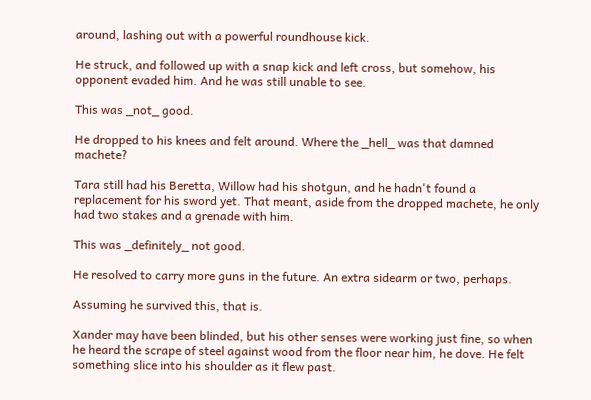around, lashing out with a powerful roundhouse kick.

He struck, and followed up with a snap kick and left cross, but somehow, his opponent evaded him. And he was still unable to see.

This was _not_ good.

He dropped to his knees and felt around. Where the _hell_ was that damned machete?

Tara still had his Beretta, Willow had his shotgun, and he hadn't found a replacement for his sword yet. That meant, aside from the dropped machete, he only had two stakes and a grenade with him.

This was _definitely_ not good.

He resolved to carry more guns in the future. An extra sidearm or two, perhaps.

Assuming he survived this, that is.

Xander may have been blinded, but his other senses were working just fine, so when he heard the scrape of steel against wood from the floor near him, he dove. He felt something slice into his shoulder as it flew past.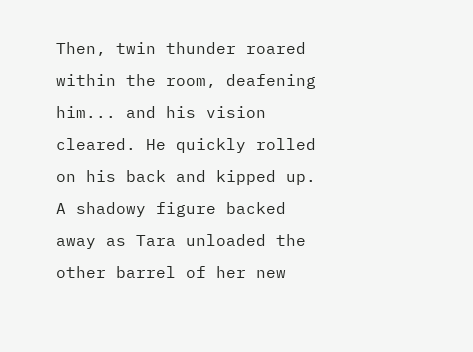Then, twin thunder roared within the room, deafening him... and his vision cleared. He quickly rolled on his back and kipped up. A shadowy figure backed away as Tara unloaded the other barrel of her new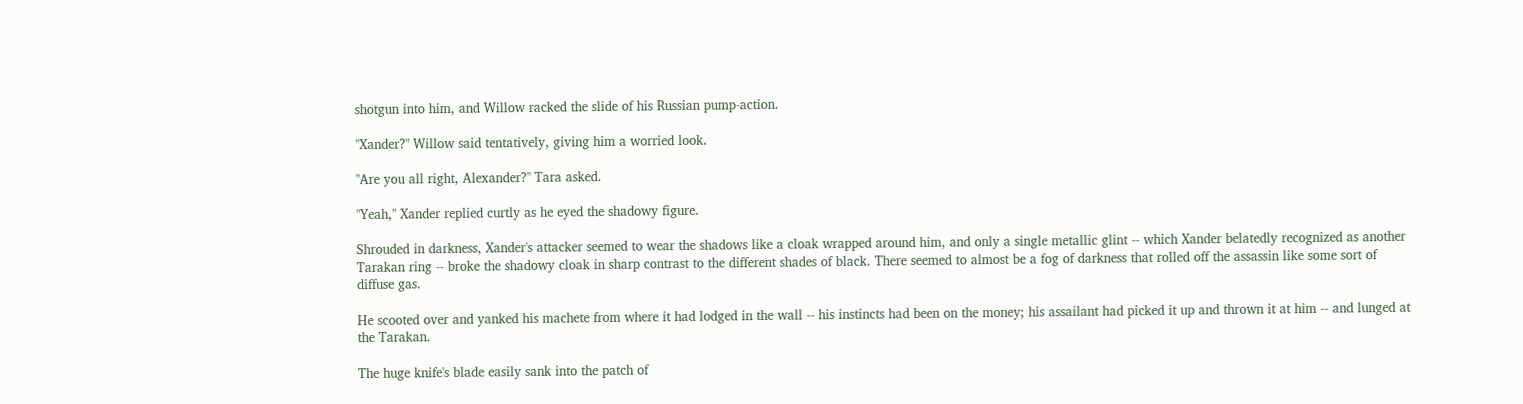shotgun into him, and Willow racked the slide of his Russian pump-action.

"Xander?" Willow said tentatively, giving him a worried look.

"Are you all right, Alexander?" Tara asked.

"Yeah," Xander replied curtly as he eyed the shadowy figure.

Shrouded in darkness, Xander's attacker seemed to wear the shadows like a cloak wrapped around him, and only a single metallic glint -- which Xander belatedly recognized as another Tarakan ring -- broke the shadowy cloak in sharp contrast to the different shades of black. There seemed to almost be a fog of darkness that rolled off the assassin like some sort of diffuse gas.

He scooted over and yanked his machete from where it had lodged in the wall -- his instincts had been on the money; his assailant had picked it up and thrown it at him -- and lunged at the Tarakan.

The huge knife's blade easily sank into the patch of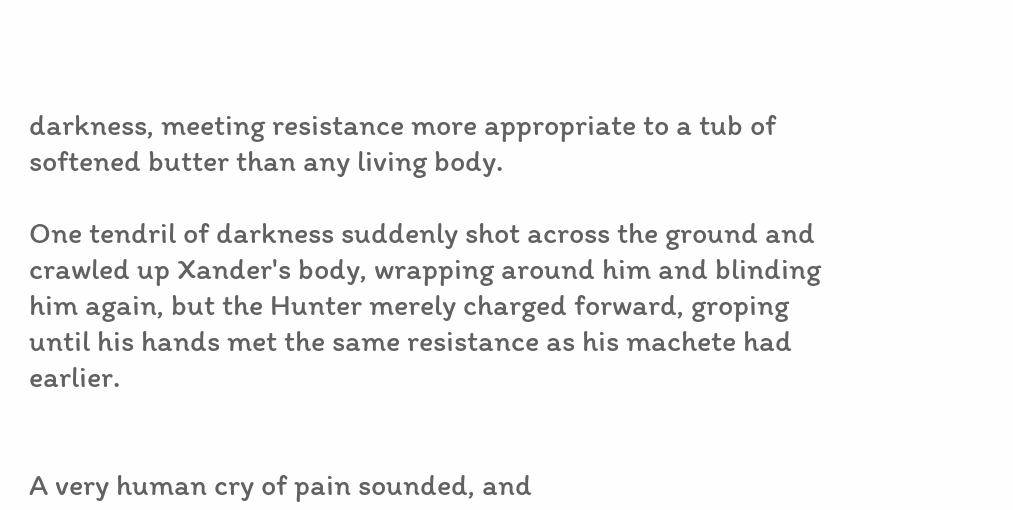darkness, meeting resistance more appropriate to a tub of softened butter than any living body.

One tendril of darkness suddenly shot across the ground and crawled up Xander's body, wrapping around him and blinding him again, but the Hunter merely charged forward, groping until his hands met the same resistance as his machete had earlier.


A very human cry of pain sounded, and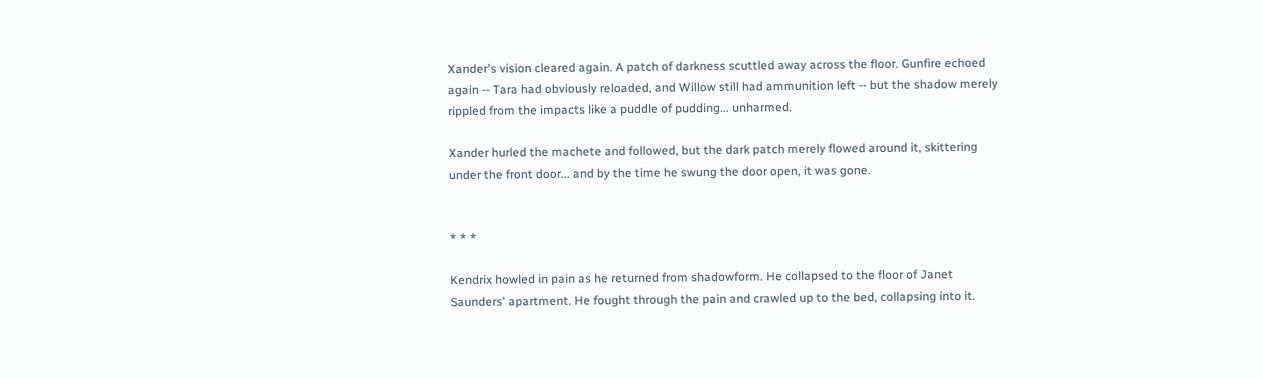Xander's vision cleared again. A patch of darkness scuttled away across the floor. Gunfire echoed again -- Tara had obviously reloaded, and Willow still had ammunition left -- but the shadow merely rippled from the impacts like a puddle of pudding... unharmed.

Xander hurled the machete and followed, but the dark patch merely flowed around it, skittering under the front door... and by the time he swung the door open, it was gone.


* * *

Kendrix howled in pain as he returned from shadowform. He collapsed to the floor of Janet Saunders' apartment. He fought through the pain and crawled up to the bed, collapsing into it.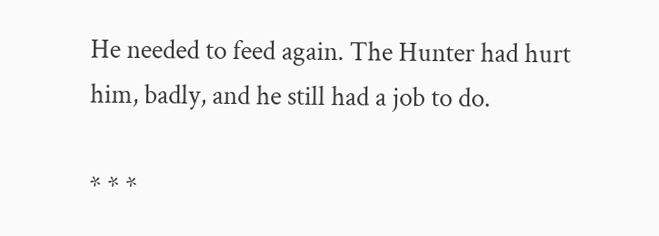He needed to feed again. The Hunter had hurt him, badly, and he still had a job to do.

* * *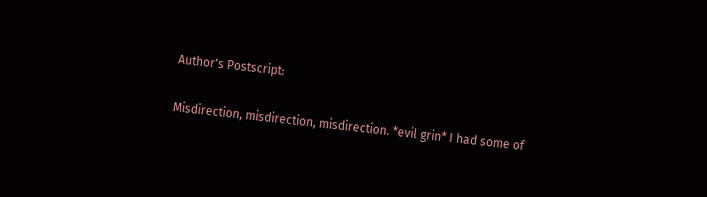Author's Postscript:

Misdirection, misdirection, misdirection. *evil grin* I had some of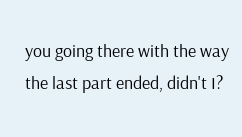you going there with the way the last part ended, didn't I?